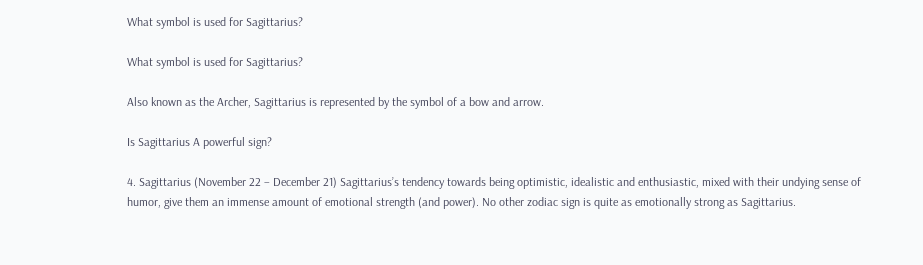What symbol is used for Sagittarius?

What symbol is used for Sagittarius?

Also known as the Archer, Sagittarius is represented by the symbol of a bow and arrow.

Is Sagittarius A powerful sign?

4. Sagittarius (November 22 – December 21) Sagittarius’s tendency towards being optimistic, idealistic and enthusiastic, mixed with their undying sense of humor, give them an immense amount of emotional strength (and power). No other zodiac sign is quite as emotionally strong as Sagittarius.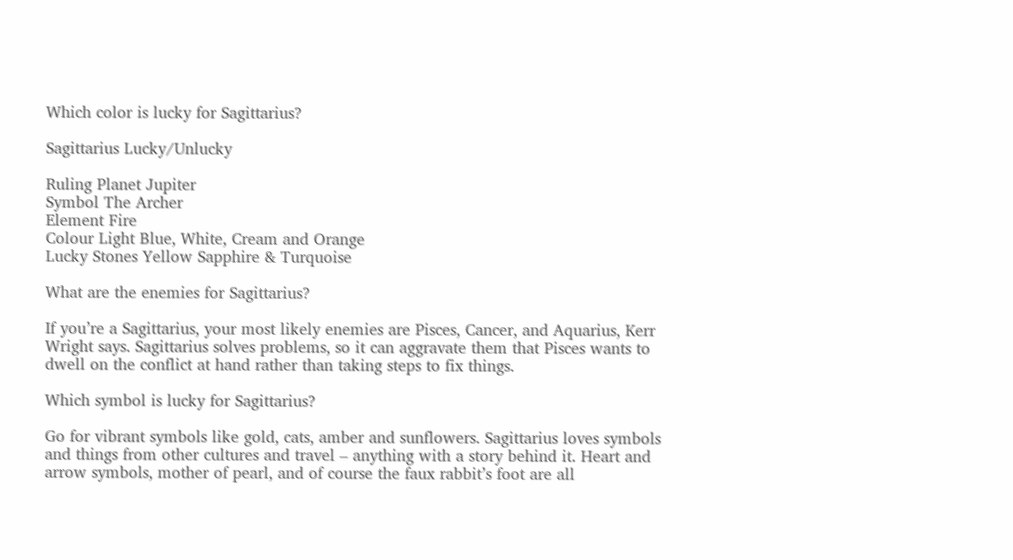Which color is lucky for Sagittarius?

Sagittarius Lucky/Unlucky

Ruling Planet Jupiter
Symbol The Archer
Element Fire
Colour Light Blue, White, Cream and Orange
Lucky Stones Yellow Sapphire & Turquoise

What are the enemies for Sagittarius?

If you’re a Sagittarius, your most likely enemies are Pisces, Cancer, and Aquarius, Kerr Wright says. Sagittarius solves problems, so it can aggravate them that Pisces wants to dwell on the conflict at hand rather than taking steps to fix things.

Which symbol is lucky for Sagittarius?

Go for vibrant symbols like gold, cats, amber and sunflowers. Sagittarius loves symbols and things from other cultures and travel – anything with a story behind it. Heart and arrow symbols, mother of pearl, and of course the faux rabbit’s foot are all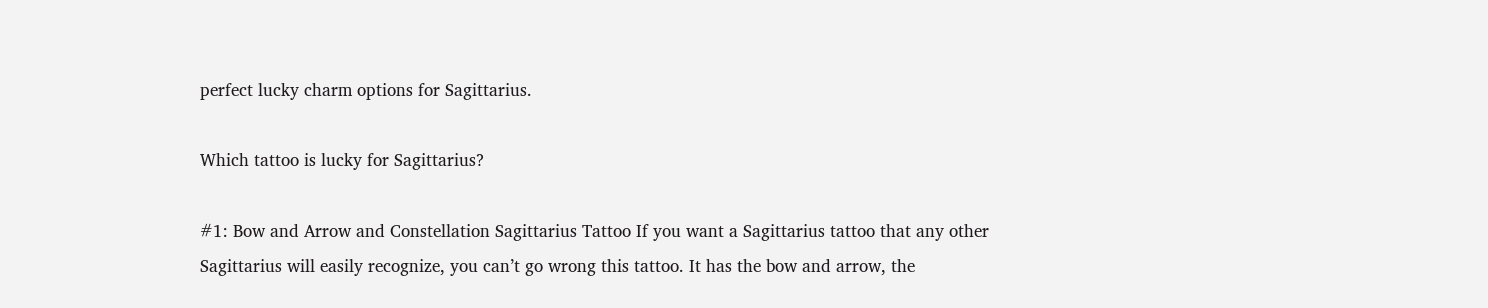perfect lucky charm options for Sagittarius.

Which tattoo is lucky for Sagittarius?

#1: Bow and Arrow and Constellation Sagittarius Tattoo If you want a Sagittarius tattoo that any other Sagittarius will easily recognize, you can’t go wrong this tattoo. It has the bow and arrow, the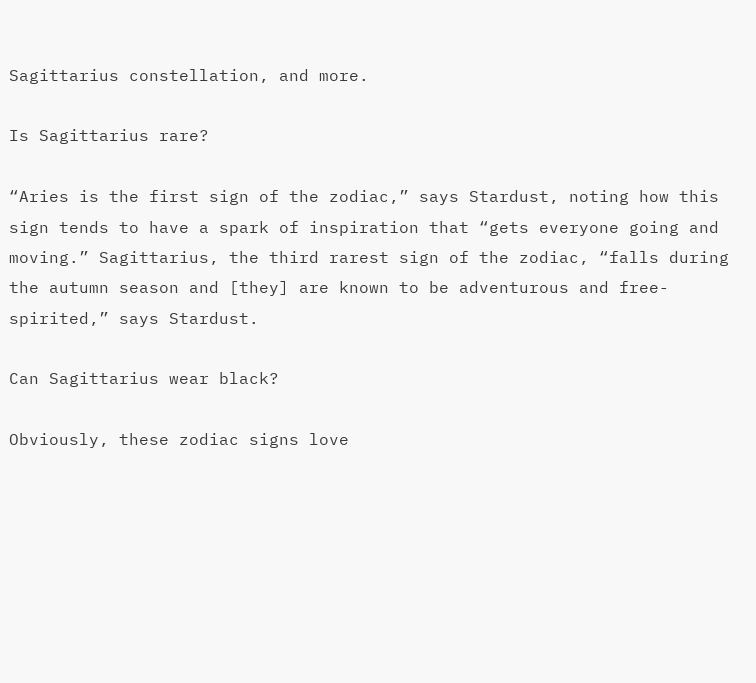Sagittarius constellation, and more.

Is Sagittarius rare?

“Aries is the first sign of the zodiac,” says Stardust, noting how this sign tends to have a spark of inspiration that “gets everyone going and moving.” Sagittarius, the third rarest sign of the zodiac, “falls during the autumn season and [they] are known to be adventurous and free-spirited,” says Stardust.

Can Sagittarius wear black?

Obviously, these zodiac signs love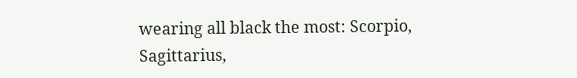wearing all black the most: Scorpio, Sagittarius,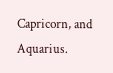Capricorn, and Aquarius.